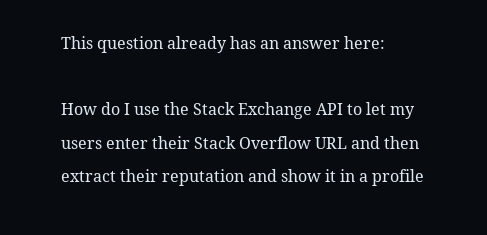This question already has an answer here:

How do I use the Stack Exchange API to let my users enter their Stack Overflow URL and then extract their reputation and show it in a profile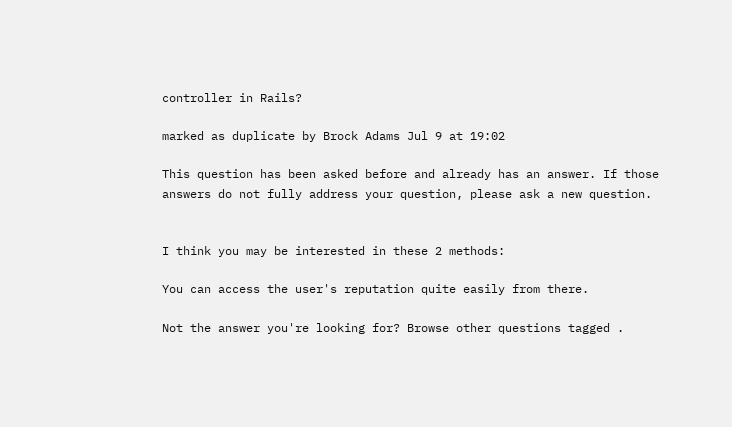controller in Rails?

marked as duplicate by Brock Adams Jul 9 at 19:02

This question has been asked before and already has an answer. If those answers do not fully address your question, please ask a new question.


I think you may be interested in these 2 methods:

You can access the user's reputation quite easily from there.

Not the answer you're looking for? Browse other questions tagged .